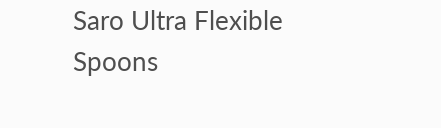Saro Ultra Flexible Spoons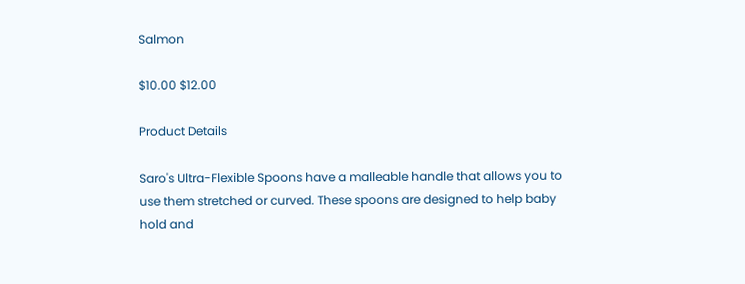Salmon

$10.00 $12.00

Product Details

Saro's Ultra-Flexible Spoons have a malleable handle that allows you to use them stretched or curved. These spoons are designed to help baby hold and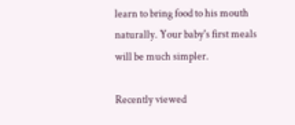learn to bring food to his mouth naturally. Your baby's first meals will be much simpler.

Recently viewed